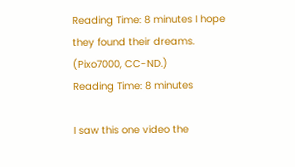Reading Time: 8 minutes I hope they found their dreams. (Pixo7000, CC-ND.)
Reading Time: 8 minutes

I saw this one video the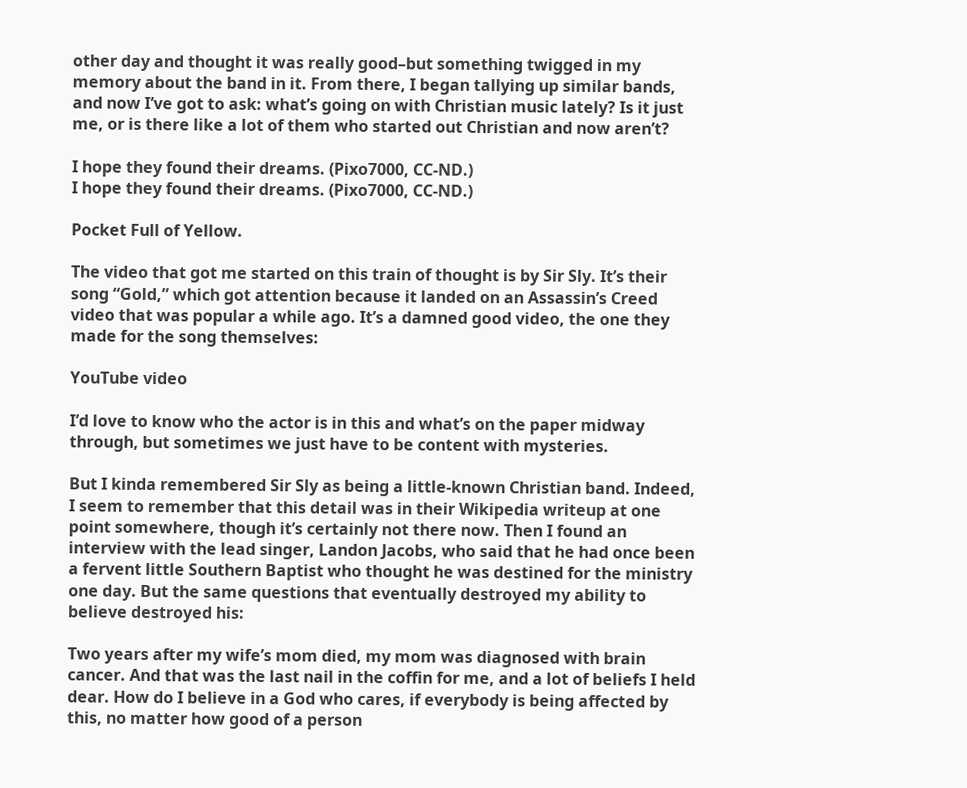other day and thought it was really good–but something twigged in my memory about the band in it. From there, I began tallying up similar bands, and now I’ve got to ask: what’s going on with Christian music lately? Is it just me, or is there like a lot of them who started out Christian and now aren’t?

I hope they found their dreams. (Pixo7000, CC-ND.)
I hope they found their dreams. (Pixo7000, CC-ND.)

Pocket Full of Yellow.

The video that got me started on this train of thought is by Sir Sly. It’s their song “Gold,” which got attention because it landed on an Assassin’s Creed video that was popular a while ago. It’s a damned good video, the one they made for the song themselves:

YouTube video

I’d love to know who the actor is in this and what’s on the paper midway through, but sometimes we just have to be content with mysteries.

But I kinda remembered Sir Sly as being a little-known Christian band. Indeed, I seem to remember that this detail was in their Wikipedia writeup at one point somewhere, though it’s certainly not there now. Then I found an interview with the lead singer, Landon Jacobs, who said that he had once been a fervent little Southern Baptist who thought he was destined for the ministry one day. But the same questions that eventually destroyed my ability to believe destroyed his:

Two years after my wife’s mom died, my mom was diagnosed with brain cancer. And that was the last nail in the coffin for me, and a lot of beliefs I held dear. How do I believe in a God who cares, if everybody is being affected by this, no matter how good of a person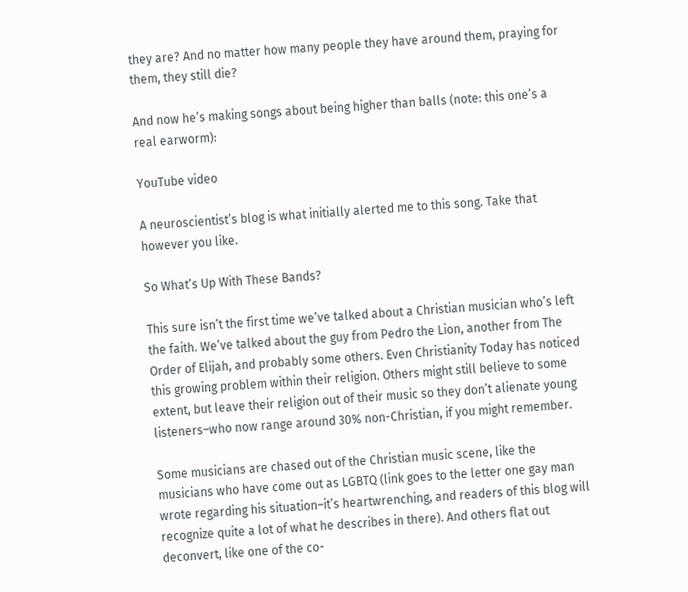they are? And no matter how many people they have around them, praying for them, they still die?

And now he’s making songs about being higher than balls (note: this one’s a real earworm):

YouTube video

A neuroscientist’s blog is what initially alerted me to this song. Take that however you like.

So What’s Up With These Bands?

This sure isn’t the first time we’ve talked about a Christian musician who’s left the faith. We’ve talked about the guy from Pedro the Lion, another from The Order of Elijah, and probably some others. Even Christianity Today has noticed this growing problem within their religion. Others might still believe to some extent, but leave their religion out of their music so they don’t alienate young listeners–who now range around 30% non-Christian, if you might remember.

Some musicians are chased out of the Christian music scene, like the musicians who have come out as LGBTQ (link goes to the letter one gay man wrote regarding his situation–it’s heartwrenching, and readers of this blog will recognize quite a lot of what he describes in there). And others flat out deconvert, like one of the co-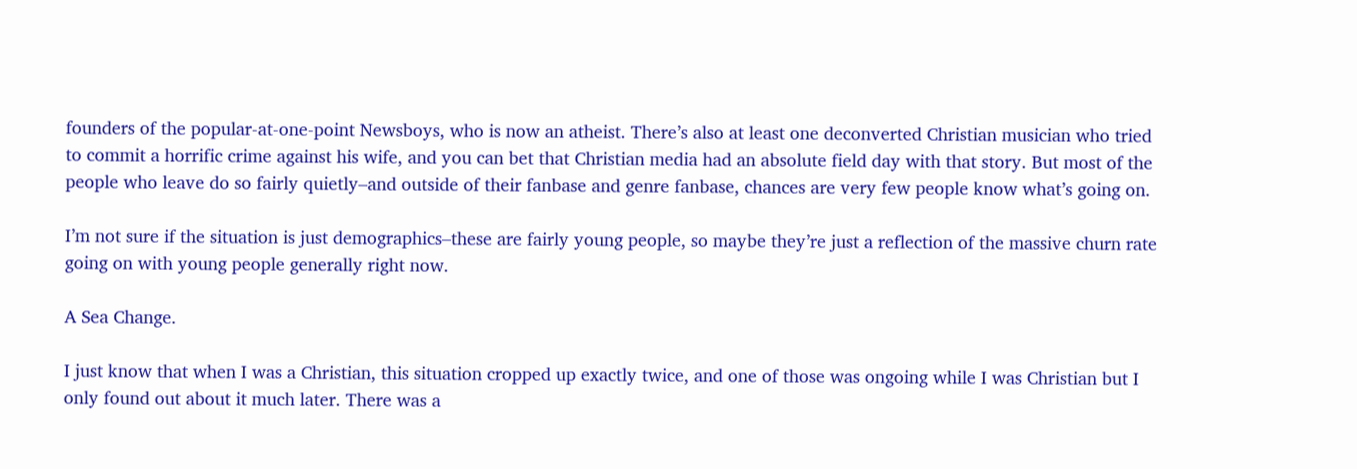founders of the popular-at-one-point Newsboys, who is now an atheist. There’s also at least one deconverted Christian musician who tried to commit a horrific crime against his wife, and you can bet that Christian media had an absolute field day with that story. But most of the people who leave do so fairly quietly–and outside of their fanbase and genre fanbase, chances are very few people know what’s going on.

I’m not sure if the situation is just demographics–these are fairly young people, so maybe they’re just a reflection of the massive churn rate going on with young people generally right now.

A Sea Change.

I just know that when I was a Christian, this situation cropped up exactly twice, and one of those was ongoing while I was Christian but I only found out about it much later. There was a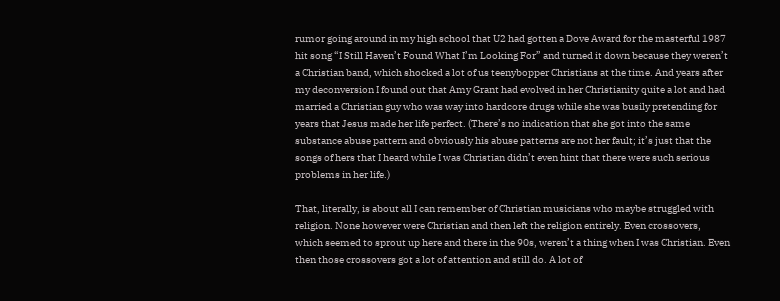rumor going around in my high school that U2 had gotten a Dove Award for the masterful 1987 hit song “I Still Haven’t Found What I’m Looking For” and turned it down because they weren’t a Christian band, which shocked a lot of us teenybopper Christians at the time. And years after my deconversion I found out that Amy Grant had evolved in her Christianity quite a lot and had married a Christian guy who was way into hardcore drugs while she was busily pretending for years that Jesus made her life perfect. (There’s no indication that she got into the same substance abuse pattern and obviously his abuse patterns are not her fault; it’s just that the songs of hers that I heard while I was Christian didn’t even hint that there were such serious problems in her life.)

That, literally, is about all I can remember of Christian musicians who maybe struggled with religion. None however were Christian and then left the religion entirely. Even crossovers, which seemed to sprout up here and there in the 90s, weren’t a thing when I was Christian. Even then those crossovers got a lot of attention and still do. A lot of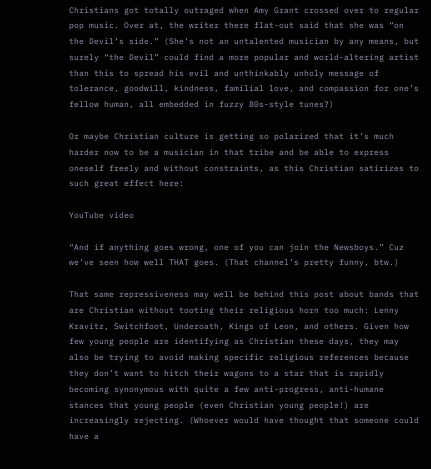Christians got totally outraged when Amy Grant crossed over to regular pop music. Over at, the writer there flat-out said that she was “on the Devil’s side.” (She’s not an untalented musician by any means, but surely “the Devil” could find a more popular and world-altering artist than this to spread his evil and unthinkably unholy message of tolerance, goodwill, kindness, familial love, and compassion for one’s fellow human, all embedded in fuzzy 80s-style tunes?)

Or maybe Christian culture is getting so polarized that it’s much harder now to be a musician in that tribe and be able to express oneself freely and without constraints, as this Christian satirizes to such great effect here:

YouTube video

“And if anything goes wrong, one of you can join the Newsboys.” Cuz we’ve seen how well THAT goes. (That channel’s pretty funny, btw.)

That same repressiveness may well be behind this post about bands that are Christian without tooting their religious horn too much: Lenny Kravitz, Switchfoot, Underoath, Kings of Leon, and others. Given how few young people are identifying as Christian these days, they may also be trying to avoid making specific religious references because they don’t want to hitch their wagons to a star that is rapidly becoming synonymous with quite a few anti-progress, anti-humane stances that young people (even Christian young people!) are increasingly rejecting. (Whoever would have thought that someone could have a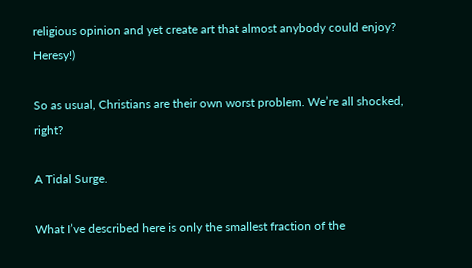religious opinion and yet create art that almost anybody could enjoy? Heresy!)

So as usual, Christians are their own worst problem. We’re all shocked, right?

A Tidal Surge.

What I’ve described here is only the smallest fraction of the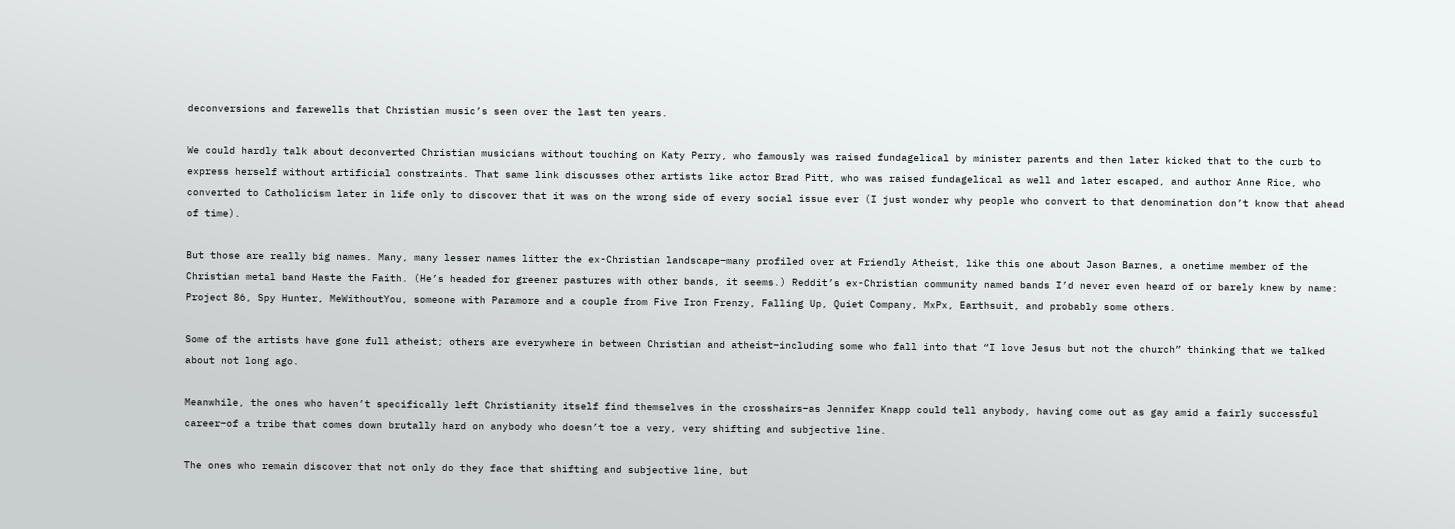deconversions and farewells that Christian music’s seen over the last ten years.

We could hardly talk about deconverted Christian musicians without touching on Katy Perry, who famously was raised fundagelical by minister parents and then later kicked that to the curb to express herself without artificial constraints. That same link discusses other artists like actor Brad Pitt, who was raised fundagelical as well and later escaped, and author Anne Rice, who converted to Catholicism later in life only to discover that it was on the wrong side of every social issue ever (I just wonder why people who convert to that denomination don’t know that ahead of time).

But those are really big names. Many, many lesser names litter the ex-Christian landscape–many profiled over at Friendly Atheist, like this one about Jason Barnes, a onetime member of the Christian metal band Haste the Faith. (He’s headed for greener pastures with other bands, it seems.) Reddit’s ex-Christian community named bands I’d never even heard of or barely knew by name: Project 86, Spy Hunter, MeWithoutYou, someone with Paramore and a couple from Five Iron Frenzy, Falling Up, Quiet Company, MxPx, Earthsuit, and probably some others.

Some of the artists have gone full atheist; others are everywhere in between Christian and atheist–including some who fall into that “I love Jesus but not the church” thinking that we talked about not long ago.

Meanwhile, the ones who haven’t specifically left Christianity itself find themselves in the crosshairs–as Jennifer Knapp could tell anybody, having come out as gay amid a fairly successful career–of a tribe that comes down brutally hard on anybody who doesn’t toe a very, very shifting and subjective line.

The ones who remain discover that not only do they face that shifting and subjective line, but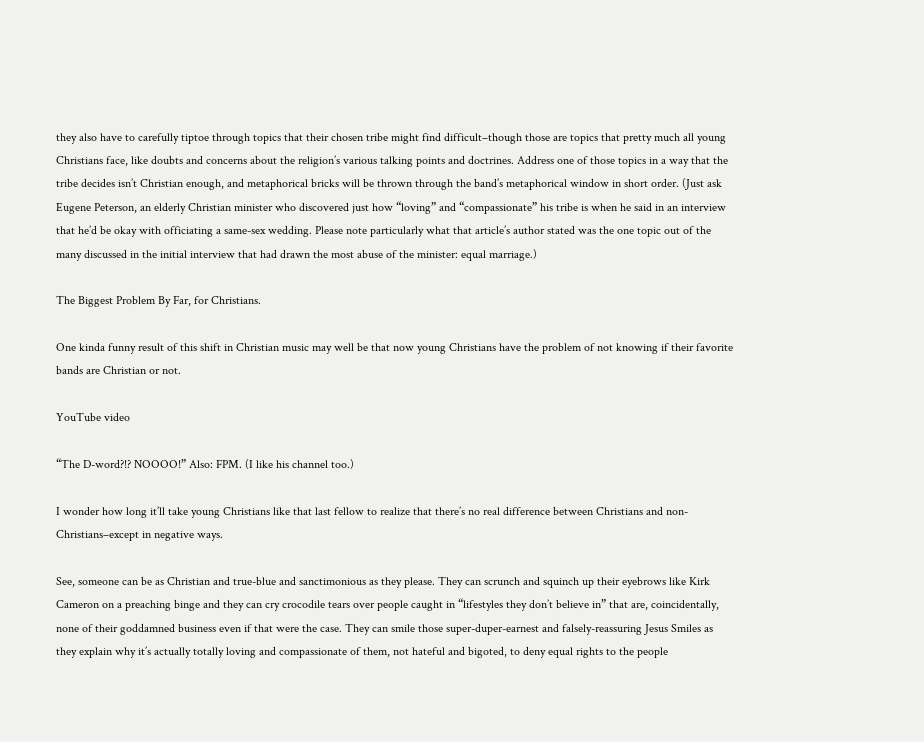they also have to carefully tiptoe through topics that their chosen tribe might find difficult–though those are topics that pretty much all young Christians face, like doubts and concerns about the religion’s various talking points and doctrines. Address one of those topics in a way that the tribe decides isn’t Christian enough, and metaphorical bricks will be thrown through the band’s metaphorical window in short order. (Just ask Eugene Peterson, an elderly Christian minister who discovered just how “loving” and “compassionate” his tribe is when he said in an interview that he’d be okay with officiating a same-sex wedding. Please note particularly what that article’s author stated was the one topic out of the many discussed in the initial interview that had drawn the most abuse of the minister: equal marriage.)

The Biggest Problem By Far, for Christians.

One kinda funny result of this shift in Christian music may well be that now young Christians have the problem of not knowing if their favorite bands are Christian or not.

YouTube video

“The D-word?!? NOOOO!” Also: FPM. (I like his channel too.)

I wonder how long it’ll take young Christians like that last fellow to realize that there’s no real difference between Christians and non-Christians–except in negative ways.

See, someone can be as Christian and true-blue and sanctimonious as they please. They can scrunch and squinch up their eyebrows like Kirk Cameron on a preaching binge and they can cry crocodile tears over people caught in “lifestyles they don’t believe in” that are, coincidentally, none of their goddamned business even if that were the case. They can smile those super-duper-earnest and falsely-reassuring Jesus Smiles as they explain why it’s actually totally loving and compassionate of them, not hateful and bigoted, to deny equal rights to the people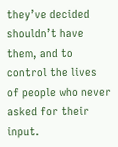they’ve decided shouldn’t have them, and to control the lives of people who never asked for their input.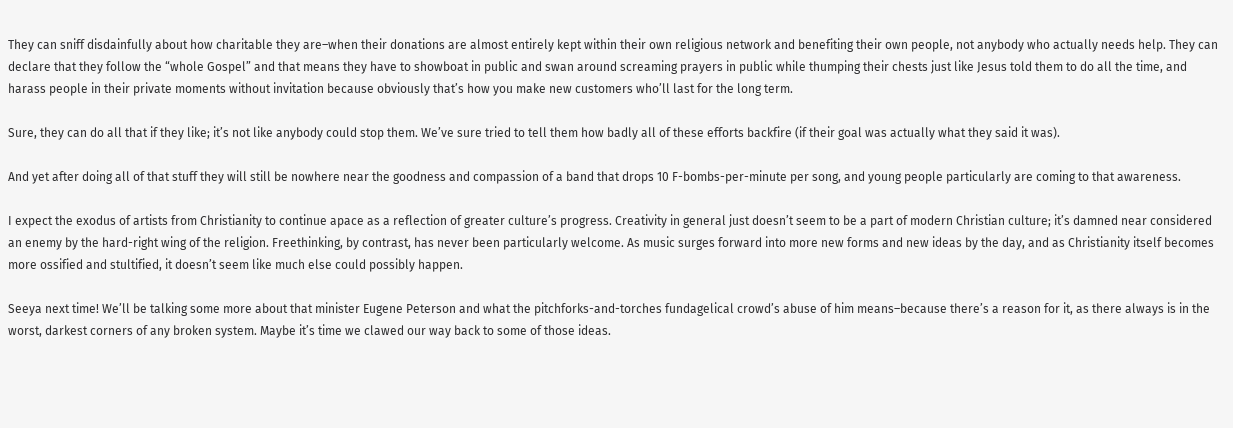They can sniff disdainfully about how charitable they are–when their donations are almost entirely kept within their own religious network and benefiting their own people, not anybody who actually needs help. They can declare that they follow the “whole Gospel” and that means they have to showboat in public and swan around screaming prayers in public while thumping their chests just like Jesus told them to do all the time, and harass people in their private moments without invitation because obviously that’s how you make new customers who’ll last for the long term.

Sure, they can do all that if they like; it’s not like anybody could stop them. We’ve sure tried to tell them how badly all of these efforts backfire (if their goal was actually what they said it was).

And yet after doing all of that stuff they will still be nowhere near the goodness and compassion of a band that drops 10 F-bombs-per-minute per song, and young people particularly are coming to that awareness.

I expect the exodus of artists from Christianity to continue apace as a reflection of greater culture’s progress. Creativity in general just doesn’t seem to be a part of modern Christian culture; it’s damned near considered an enemy by the hard-right wing of the religion. Freethinking, by contrast, has never been particularly welcome. As music surges forward into more new forms and new ideas by the day, and as Christianity itself becomes more ossified and stultified, it doesn’t seem like much else could possibly happen.

Seeya next time! We’ll be talking some more about that minister Eugene Peterson and what the pitchforks-and-torches fundagelical crowd’s abuse of him means–because there’s a reason for it, as there always is in the worst, darkest corners of any broken system. Maybe it’s time we clawed our way back to some of those ideas.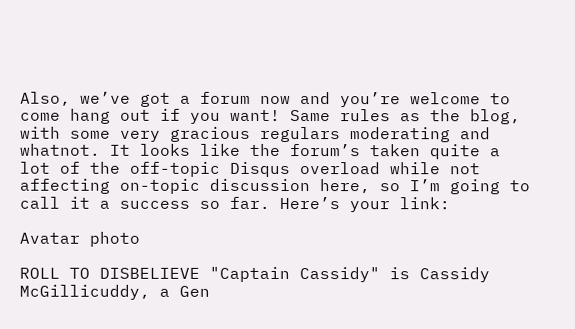Also, we’ve got a forum now and you’re welcome to come hang out if you want! Same rules as the blog, with some very gracious regulars moderating and whatnot. It looks like the forum’s taken quite a lot of the off-topic Disqus overload while not affecting on-topic discussion here, so I’m going to call it a success so far. Here’s your link:

Avatar photo

ROLL TO DISBELIEVE "Captain Cassidy" is Cassidy McGillicuddy, a Gen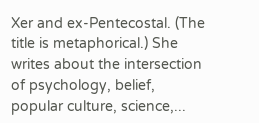Xer and ex-Pentecostal. (The title is metaphorical.) She writes about the intersection of psychology, belief, popular culture, science,...